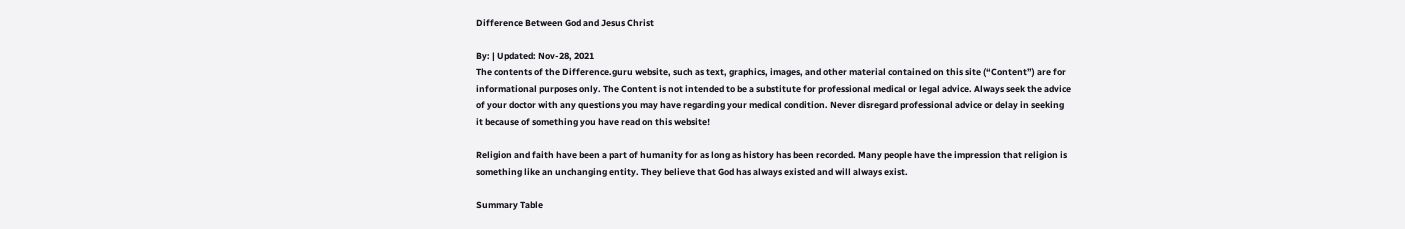Difference Between God and Jesus Christ

By: | Updated: Nov-28, 2021
The contents of the Difference.guru website, such as text, graphics, images, and other material contained on this site (“Content”) are for informational purposes only. The Content is not intended to be a substitute for professional medical or legal advice. Always seek the advice of your doctor with any questions you may have regarding your medical condition. Never disregard professional advice or delay in seeking it because of something you have read on this website!

Religion and faith have been a part of humanity for as long as history has been recorded. Many people have the impression that religion is something like an unchanging entity. They believe that God has always existed and will always exist.

Summary Table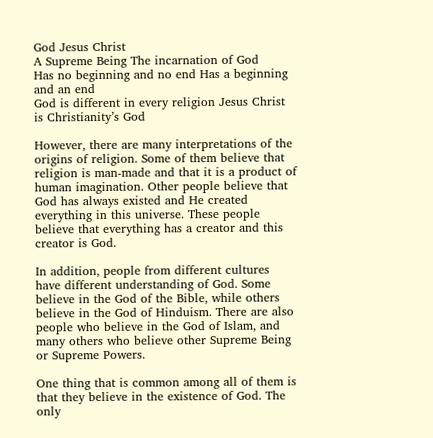God Jesus Christ
A Supreme Being The incarnation of God
Has no beginning and no end Has a beginning and an end
God is different in every religion Jesus Christ is Christianity’s God

However, there are many interpretations of the origins of religion. Some of them believe that religion is man-made and that it is a product of human imagination. Other people believe that God has always existed and He created everything in this universe. These people believe that everything has a creator and this creator is God.

In addition, people from different cultures have different understanding of God. Some believe in the God of the Bible, while others believe in the God of Hinduism. There are also people who believe in the God of Islam, and many others who believe other Supreme Being or Supreme Powers.

One thing that is common among all of them is that they believe in the existence of God. The only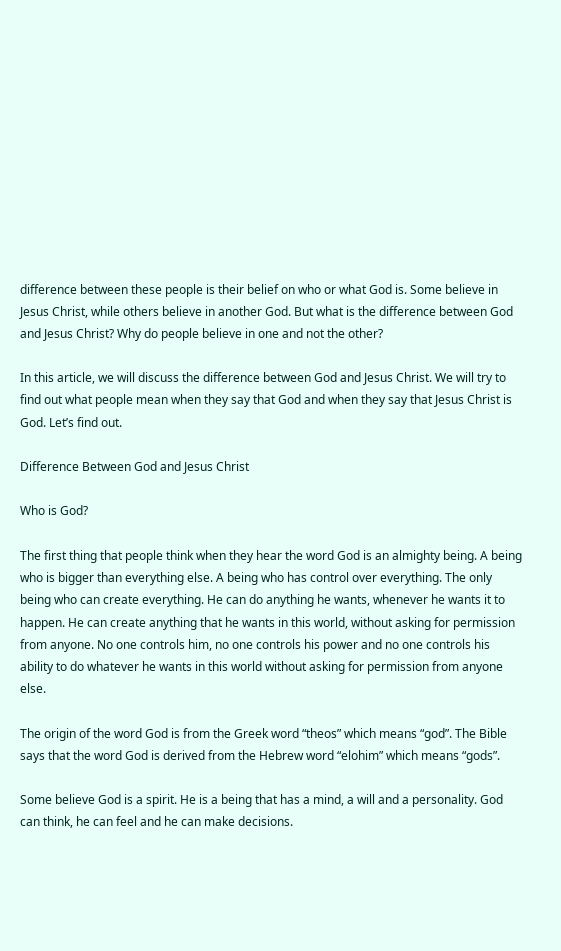difference between these people is their belief on who or what God is. Some believe in Jesus Christ, while others believe in another God. But what is the difference between God and Jesus Christ? Why do people believe in one and not the other?

In this article, we will discuss the difference between God and Jesus Christ. We will try to find out what people mean when they say that God and when they say that Jesus Christ is God. Let’s find out.

Difference Between God and Jesus Christ

Who is God?

The first thing that people think when they hear the word God is an almighty being. A being who is bigger than everything else. A being who has control over everything. The only being who can create everything. He can do anything he wants, whenever he wants it to happen. He can create anything that he wants in this world, without asking for permission from anyone. No one controls him, no one controls his power and no one controls his ability to do whatever he wants in this world without asking for permission from anyone else.

The origin of the word God is from the Greek word “theos” which means “god”. The Bible says that the word God is derived from the Hebrew word “elohim” which means “gods”.

Some believe God is a spirit. He is a being that has a mind, a will and a personality. God can think, he can feel and he can make decisions.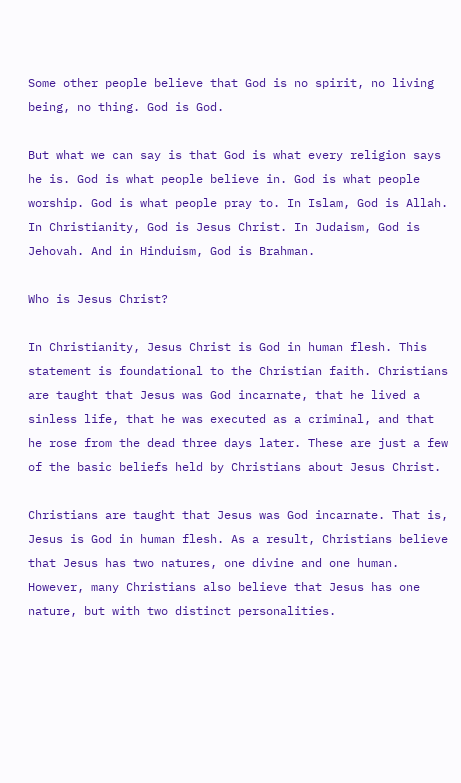Some other people believe that God is no spirit, no living being, no thing. God is God.

But what we can say is that God is what every religion says he is. God is what people believe in. God is what people worship. God is what people pray to. In Islam, God is Allah. In Christianity, God is Jesus Christ. In Judaism, God is Jehovah. And in Hinduism, God is Brahman.

Who is Jesus Christ?

In Christianity, Jesus Christ is God in human flesh. This statement is foundational to the Christian faith. Christians are taught that Jesus was God incarnate, that he lived a sinless life, that he was executed as a criminal, and that he rose from the dead three days later. These are just a few of the basic beliefs held by Christians about Jesus Christ.

Christians are taught that Jesus was God incarnate. That is, Jesus is God in human flesh. As a result, Christians believe that Jesus has two natures, one divine and one human. However, many Christians also believe that Jesus has one nature, but with two distinct personalities.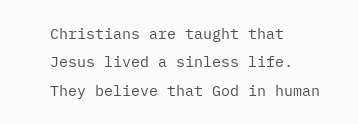Christians are taught that Jesus lived a sinless life. They believe that God in human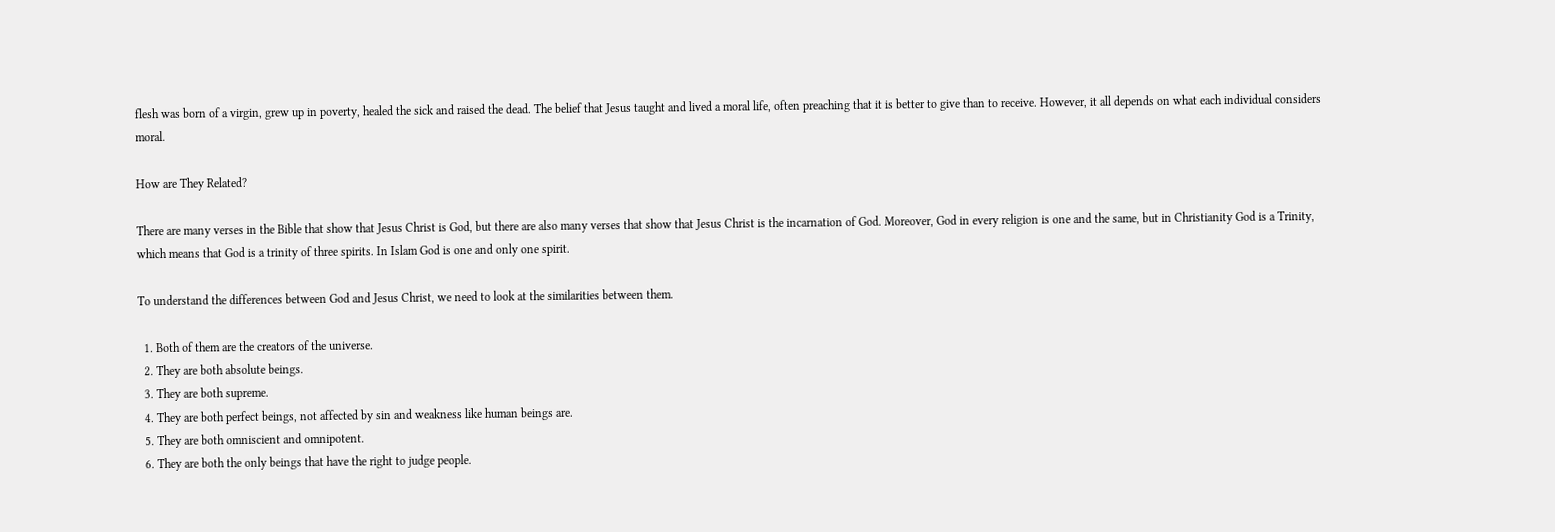flesh was born of a virgin, grew up in poverty, healed the sick and raised the dead. The belief that Jesus taught and lived a moral life, often preaching that it is better to give than to receive. However, it all depends on what each individual considers moral.

How are They Related?

There are many verses in the Bible that show that Jesus Christ is God, but there are also many verses that show that Jesus Christ is the incarnation of God. Moreover, God in every religion is one and the same, but in Christianity God is a Trinity, which means that God is a trinity of three spirits. In Islam God is one and only one spirit.

To understand the differences between God and Jesus Christ, we need to look at the similarities between them.

  1. Both of them are the creators of the universe.
  2. They are both absolute beings.
  3. They are both supreme.
  4. They are both perfect beings, not affected by sin and weakness like human beings are.
  5. They are both omniscient and omnipotent.
  6. They are both the only beings that have the right to judge people.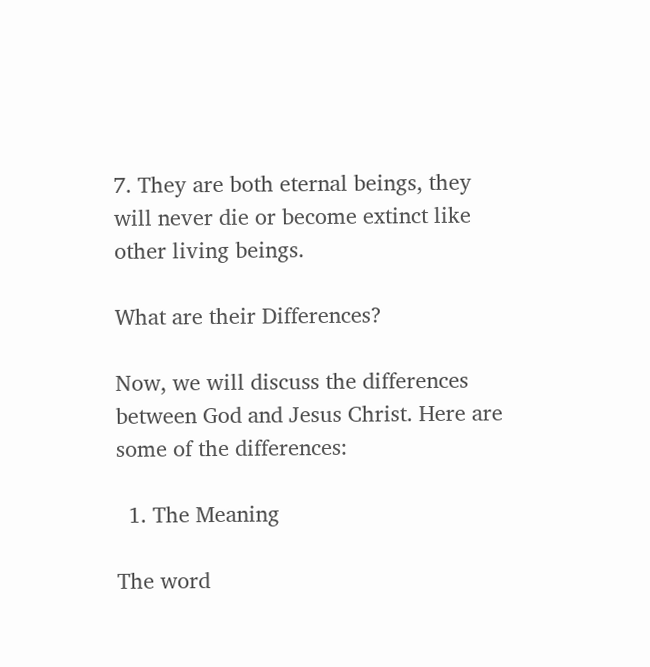7. They are both eternal beings, they will never die or become extinct like other living beings.

What are their Differences?

Now, we will discuss the differences between God and Jesus Christ. Here are some of the differences:

  1. The Meaning

The word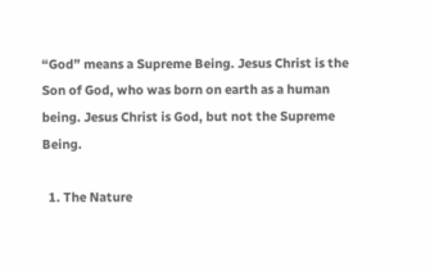“God” means a Supreme Being. Jesus Christ is the Son of God, who was born on earth as a human being. Jesus Christ is God, but not the Supreme Being.

  1. The Nature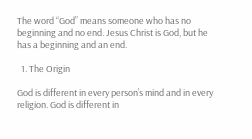The word “God” means someone who has no beginning and no end. Jesus Christ is God, but he has a beginning and an end.

  1. The Origin

God is different in every person’s mind and in every religion. God is different in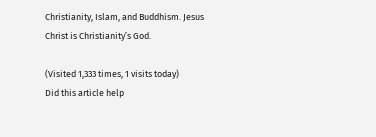Christianity, Islam, and Buddhism. Jesus Christ is Christianity’s God.

(Visited 1,333 times, 1 visits today)
Did this article help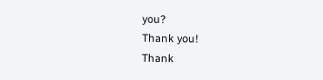you?
Thank you!
Thank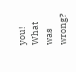you!
What was wrong?